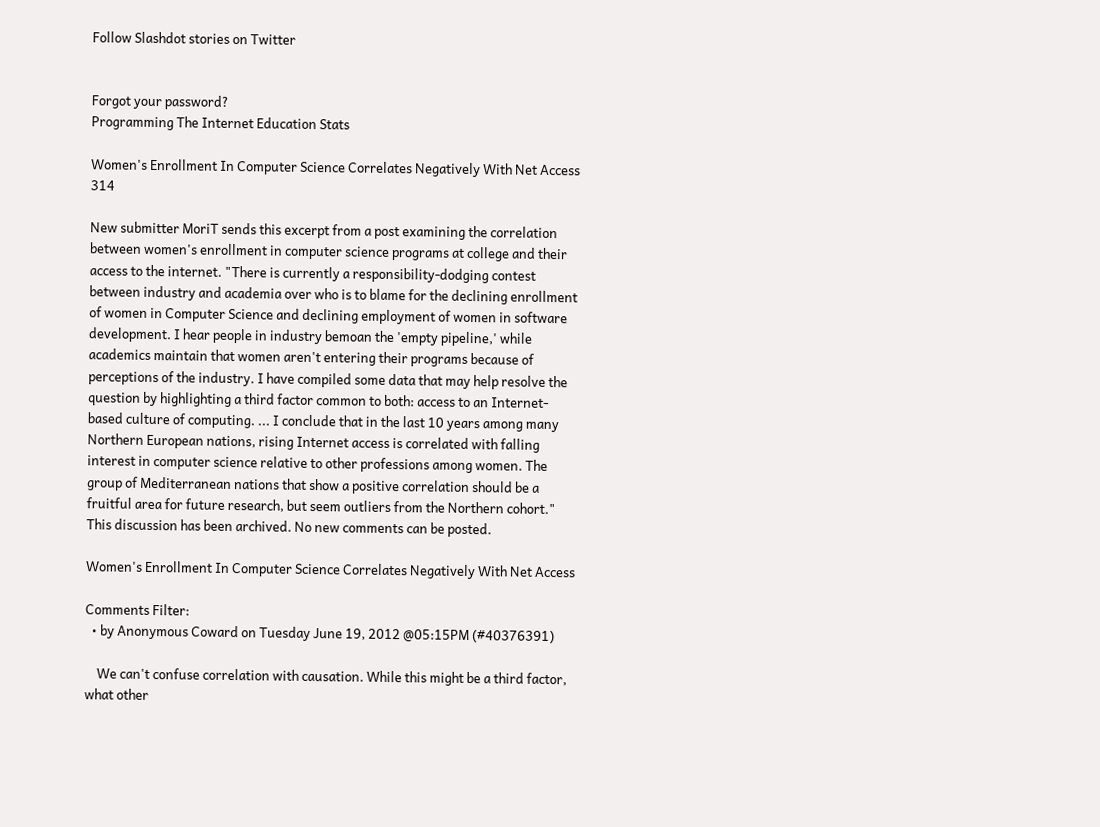Follow Slashdot stories on Twitter


Forgot your password?
Programming The Internet Education Stats

Women's Enrollment In Computer Science Correlates Negatively With Net Access 314

New submitter MoriT sends this excerpt from a post examining the correlation between women's enrollment in computer science programs at college and their access to the internet. "There is currently a responsibility-dodging contest between industry and academia over who is to blame for the declining enrollment of women in Computer Science and declining employment of women in software development. I hear people in industry bemoan the 'empty pipeline,' while academics maintain that women aren't entering their programs because of perceptions of the industry. I have compiled some data that may help resolve the question by highlighting a third factor common to both: access to an Internet-based culture of computing. ... I conclude that in the last 10 years among many Northern European nations, rising Internet access is correlated with falling interest in computer science relative to other professions among women. The group of Mediterranean nations that show a positive correlation should be a fruitful area for future research, but seem outliers from the Northern cohort."
This discussion has been archived. No new comments can be posted.

Women's Enrollment In Computer Science Correlates Negatively With Net Access

Comments Filter:
  • by Anonymous Coward on Tuesday June 19, 2012 @05:15PM (#40376391)

    We can't confuse correlation with causation. While this might be a third factor, what other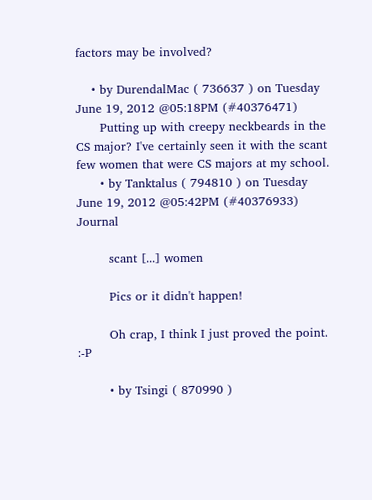factors may be involved?

    • by DurendalMac ( 736637 ) on Tuesday June 19, 2012 @05:18PM (#40376471)
      Putting up with creepy neckbeards in the CS major? I've certainly seen it with the scant few women that were CS majors at my school.
      • by Tanktalus ( 794810 ) on Tuesday June 19, 2012 @05:42PM (#40376933) Journal

        scant [...] women

        Pics or it didn't happen!

        Oh crap, I think I just proved the point. :-P

        • by Tsingi ( 870990 )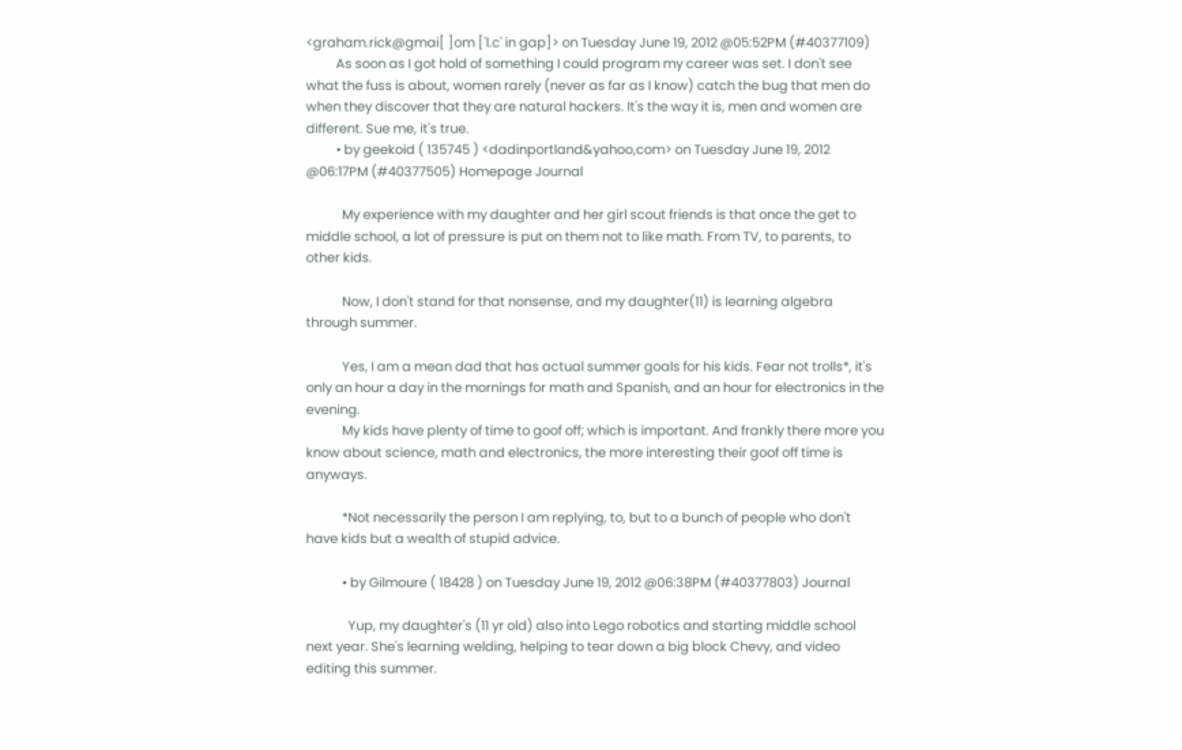<graham.rick@gmai[ ]om ['l.c' in gap]> on Tuesday June 19, 2012 @05:52PM (#40377109)
          As soon as I got hold of something I could program my career was set. I don't see what the fuss is about, women rarely (never as far as I know) catch the bug that men do when they discover that they are natural hackers. It's the way it is, men and women are different. Sue me, it's true.
          • by geekoid ( 135745 ) <dadinportland&yahoo,com> on Tuesday June 19, 2012 @06:17PM (#40377505) Homepage Journal

            My experience with my daughter and her girl scout friends is that once the get to middle school, a lot of pressure is put on them not to like math. From TV, to parents, to other kids.

            Now, I don't stand for that nonsense, and my daughter(11) is learning algebra through summer.

            Yes, I am a mean dad that has actual summer goals for his kids. Fear not trolls*, it's only an hour a day in the mornings for math and Spanish, and an hour for electronics in the evening.
            My kids have plenty of time to goof off; which is important. And frankly there more you know about science, math and electronics, the more interesting their goof off time is anyways.

            *Not necessarily the person I am replying, to, but to a bunch of people who don't have kids but a wealth of stupid advice.

            • by Gilmoure ( 18428 ) on Tuesday June 19, 2012 @06:38PM (#40377803) Journal

              Yup, my daughter's (11 yr old) also into Lego robotics and starting middle school next year. She's learning welding, helping to tear down a big block Chevy, and video editing this summer.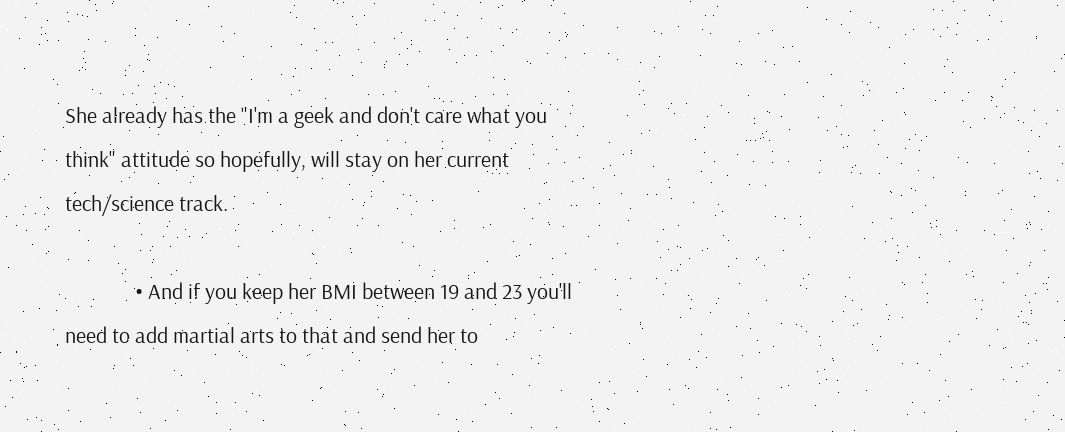She already has the "I'm a geek and don't care what you think" attitude so hopefully, will stay on her current tech/science track.

              • And if you keep her BMI between 19 and 23 you'll need to add martial arts to that and send her to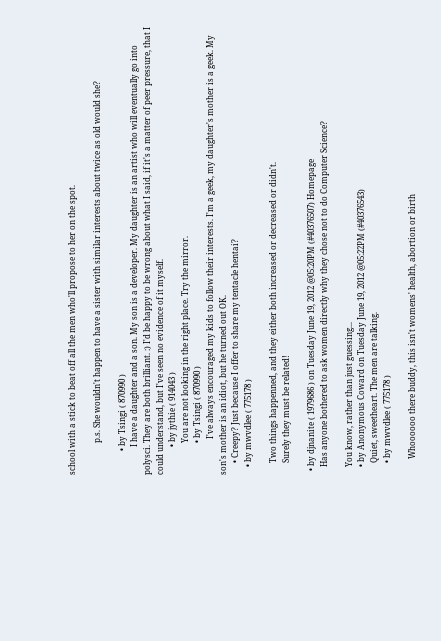school with a stick to beat off all the men who'll propose to her on the spot.

                p.s. She wouldn't happen to have a sister with similar interests about twice as old would she?

            • by Tsingi ( 870990 )
              I have a daughter and a son. My son is a developer. My daughter is an artist who will eventually go into polysci. They are both brilliant. :) I'd be happy to be wrong about what I said, if it's a matter of peer pressure, that I could understand, but I've seen no evidence of it myself.
              • by jythie ( 914043 )
                You are not looking in the right place. Try the mirror.
                • by Tsingi ( 870990 )
                  I've always encouraged my kids to follow their interests. I'm a geek, my daughter's mother is a geek. My son's mother is an idiot, but he turned out OK.
      • Creepy? Just because I offer to share my tentacle hentai?
    • by mwvdlee ( 775178 )

      Two things happenned, and they either both increased or decreased or didn't.
      Surely they must be related!

  • by djnanite ( 1979686 ) on Tuesday June 19, 2012 @05:20PM (#40376507) Homepage
    Has anyone bothered to ask women directly why they chose not to do Computer Science?

    You know, rather than just guessing...
    • by Anonymous Coward on Tuesday June 19, 2012 @05:22PM (#40376543)
      Quiet, sweetheart. The men are talking.
      • by mwvdlee ( 775178 )

        Whoooooo there buddy, this isn't womens' health, abortion or birth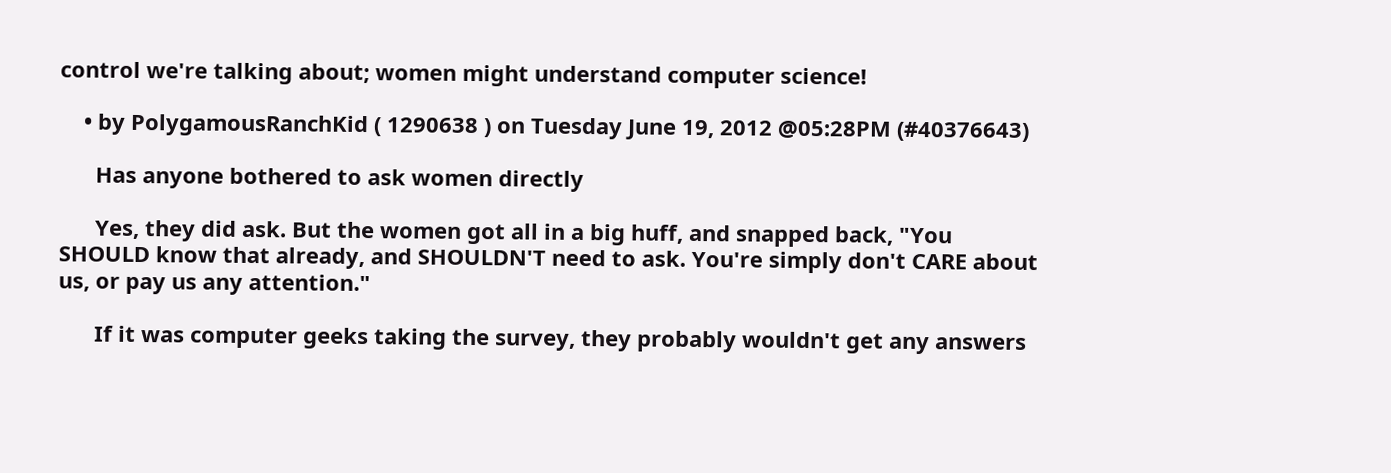control we're talking about; women might understand computer science!

    • by PolygamousRanchKid ( 1290638 ) on Tuesday June 19, 2012 @05:28PM (#40376643)

      Has anyone bothered to ask women directly

      Yes, they did ask. But the women got all in a big huff, and snapped back, "You SHOULD know that already, and SHOULDN'T need to ask. You're simply don't CARE about us, or pay us any attention."

      If it was computer geeks taking the survey, they probably wouldn't get any answers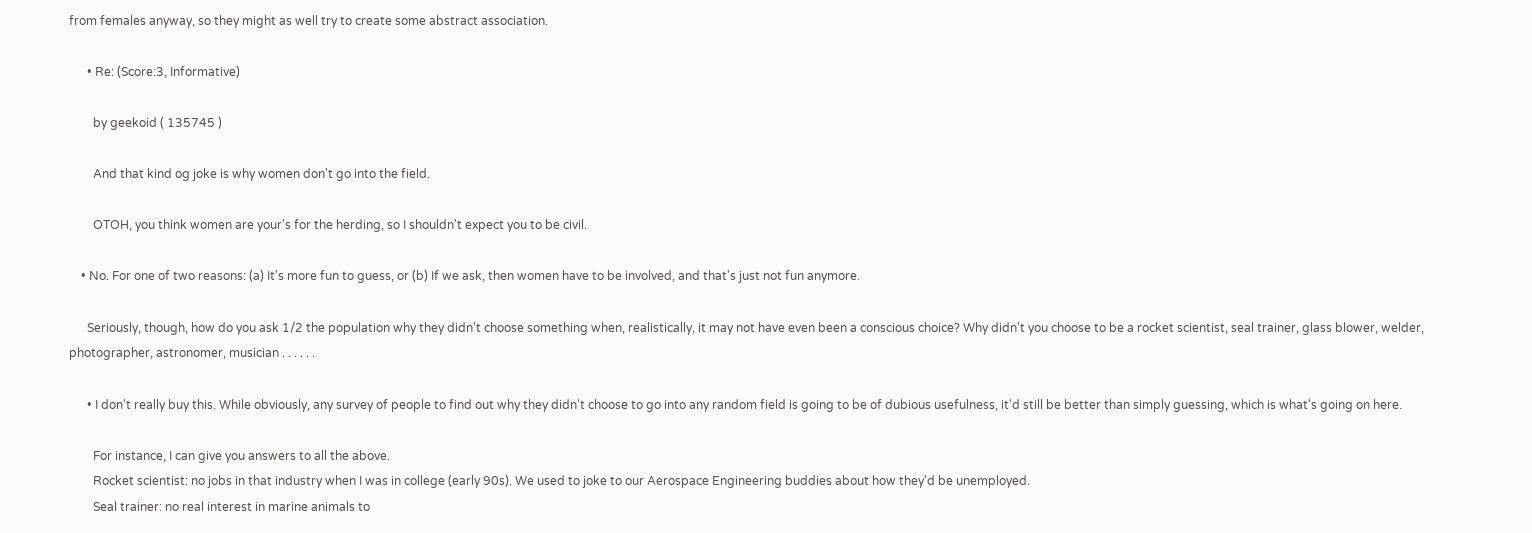from females anyway, so they might as well try to create some abstract association.

      • Re: (Score:3, Informative)

        by geekoid ( 135745 )

        And that kind og joke is why women don't go into the field.

        OTOH, you think women are your's for the herding, so I shouldn't expect you to be civil.

    • No. For one of two reasons: (a) It's more fun to guess, or (b) If we ask, then women have to be involved, and that's just not fun anymore.

      Seriously, though, how do you ask 1/2 the population why they didn't choose something when, realistically, it may not have even been a conscious choice? Why didn't you choose to be a rocket scientist, seal trainer, glass blower, welder, photographer, astronomer, musician . . . . . .

      • I don't really buy this. While obviously, any survey of people to find out why they didn't choose to go into any random field is going to be of dubious usefulness, it'd still be better than simply guessing, which is what's going on here.

        For instance, I can give you answers to all the above.
        Rocket scientist: no jobs in that industry when I was in college (early 90s). We used to joke to our Aerospace Engineering buddies about how they'd be unemployed.
        Seal trainer: no real interest in marine animals to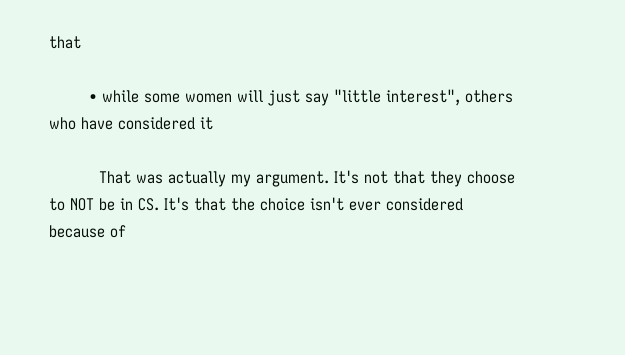that

        • while some women will just say "little interest", others who have considered it

          That was actually my argument. It's not that they choose to NOT be in CS. It's that the choice isn't ever considered because of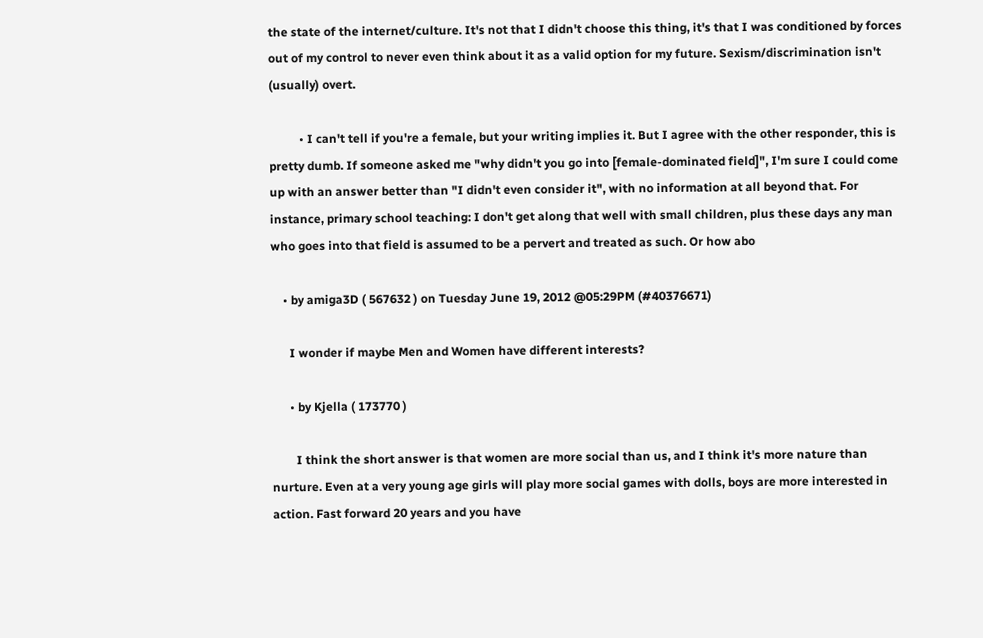the state of the internet/culture. It's not that I didn't choose this thing, it's that I was conditioned by forces out of my control to never even think about it as a valid option for my future. Sexism/discrimination isn't (usually) overt.

          • I can't tell if you're a female, but your writing implies it. But I agree with the other responder, this is pretty dumb. If someone asked me "why didn't you go into [female-dominated field]", I'm sure I could come up with an answer better than "I didn't even consider it", with no information at all beyond that. For instance, primary school teaching: I don't get along that well with small children, plus these days any man who goes into that field is assumed to be a pervert and treated as such. Or how abo

    • by amiga3D ( 567632 ) on Tuesday June 19, 2012 @05:29PM (#40376671)

      I wonder if maybe Men and Women have different interests?

      • by Kjella ( 173770 )

        I think the short answer is that women are more social than us, and I think it's more nature than nurture. Even at a very young age girls will play more social games with dolls, boys are more interested in action. Fast forward 20 years and you have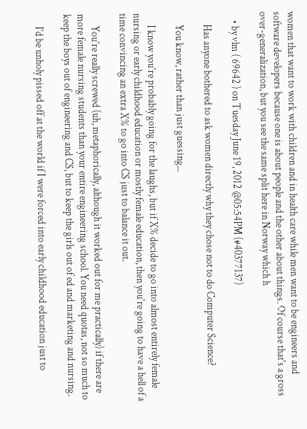women that want to work with children and in health care while men want to be engineers and software developers because one is about people and the other about things. Of course that's a gross over-generalization, but you see the same split here in Norway which h

    • by vlm ( 69642 ) on Tuesday June 19, 2012 @05:54PM (#40377137)

      Has anyone bothered to ask women directly why they chose not to do Computer Science?

      You know, rather than just guessing...

      I know you're probably going for the laughs, but if X% decide to go into almost entirely female nursing or early childhood education or mostly female education, then you're going to have a hell of a time convincing an extra X% to go into CS just to balance it out.

      You're really screwed (uh, metaphorically, although it worked out for me practically) if there are more female nursing students than your entire engineering school. You need quotas, not so much to keep the boys out of engineering and CS, but to keep the girls out of ed and marketing and nursing.

      I'd be unholy pissed off at the world if I were forced into early childhood education just to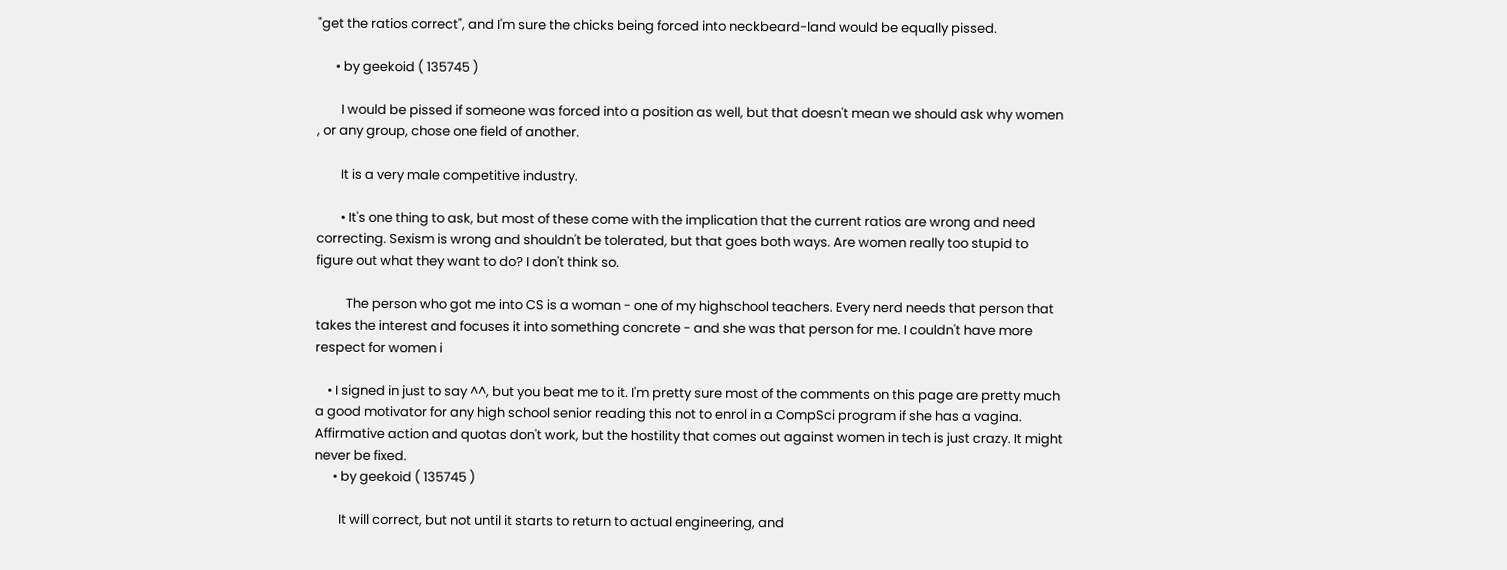"get the ratios correct", and I'm sure the chicks being forced into neckbeard-land would be equally pissed.

      • by geekoid ( 135745 )

        I would be pissed if someone was forced into a position as well, but that doesn't mean we should ask why women , or any group, chose one field of another.

        It is a very male competitive industry.

        • It's one thing to ask, but most of these come with the implication that the current ratios are wrong and need correcting. Sexism is wrong and shouldn't be tolerated, but that goes both ways. Are women really too stupid to figure out what they want to do? I don't think so.

          The person who got me into CS is a woman - one of my highschool teachers. Every nerd needs that person that takes the interest and focuses it into something concrete - and she was that person for me. I couldn't have more respect for women i

    • I signed in just to say ^^, but you beat me to it. I'm pretty sure most of the comments on this page are pretty much a good motivator for any high school senior reading this not to enrol in a CompSci program if she has a vagina. Affirmative action and quotas don't work, but the hostility that comes out against women in tech is just crazy. It might never be fixed.
      • by geekoid ( 135745 )

        It will correct, but not until it starts to return to actual engineering, and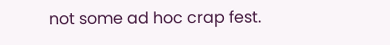not some ad hoc crap fest.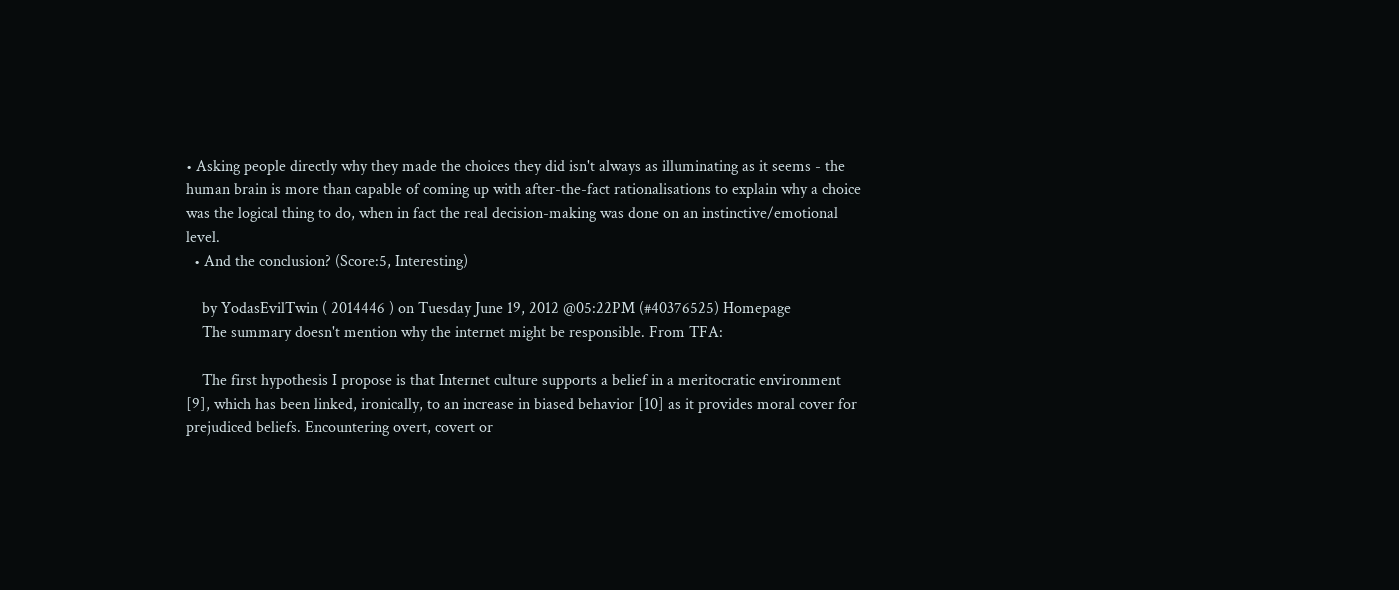• Asking people directly why they made the choices they did isn't always as illuminating as it seems - the human brain is more than capable of coming up with after-the-fact rationalisations to explain why a choice was the logical thing to do, when in fact the real decision-making was done on an instinctive/emotional level.
  • And the conclusion? (Score:5, Interesting)

    by YodasEvilTwin ( 2014446 ) on Tuesday June 19, 2012 @05:22PM (#40376525) Homepage
    The summary doesn't mention why the internet might be responsible. From TFA:

    The first hypothesis I propose is that Internet culture supports a belief in a meritocratic environment [9], which has been linked, ironically, to an increase in biased behavior [10] as it provides moral cover for prejudiced beliefs. Encountering overt, covert or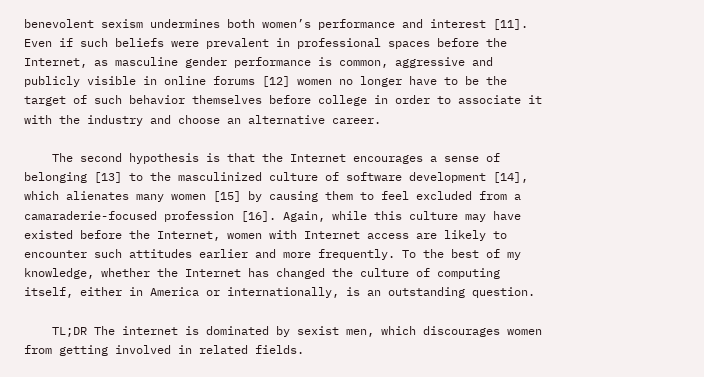benevolent sexism undermines both women’s performance and interest [11]. Even if such beliefs were prevalent in professional spaces before the Internet, as masculine gender performance is common, aggressive and publicly visible in online forums [12] women no longer have to be the target of such behavior themselves before college in order to associate it with the industry and choose an alternative career.

    The second hypothesis is that the Internet encourages a sense of belonging [13] to the masculinized culture of software development [14], which alienates many women [15] by causing them to feel excluded from a camaraderie-focused profession [16]. Again, while this culture may have existed before the Internet, women with Internet access are likely to encounter such attitudes earlier and more frequently. To the best of my knowledge, whether the Internet has changed the culture of computing itself, either in America or internationally, is an outstanding question.

    TL;DR The internet is dominated by sexist men, which discourages women from getting involved in related fields.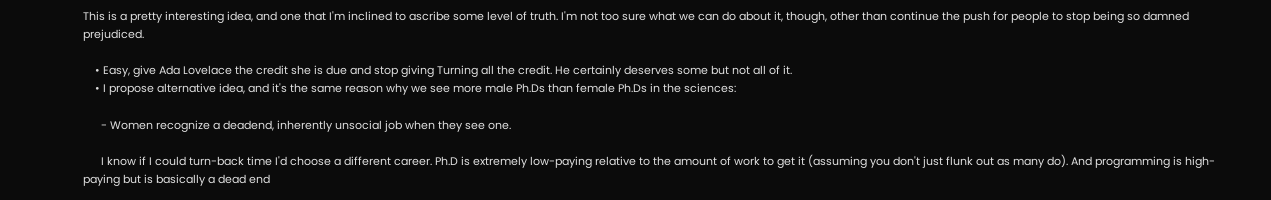This is a pretty interesting idea, and one that I'm inclined to ascribe some level of truth. I'm not too sure what we can do about it, though, other than continue the push for people to stop being so damned prejudiced.

    • Easy, give Ada Lovelace the credit she is due and stop giving Turning all the credit. He certainly deserves some but not all of it.
    • I propose alternative idea, and it's the same reason why we see more male Ph.Ds than female Ph.Ds in the sciences:

      - Women recognize a deadend, inherently unsocial job when they see one.

      I know if I could turn-back time I'd choose a different career. Ph.D is extremely low-paying relative to the amount of work to get it (assuming you don't just flunk out as many do). And programming is high-paying but is basically a dead end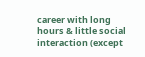career with long hours & little social interaction (except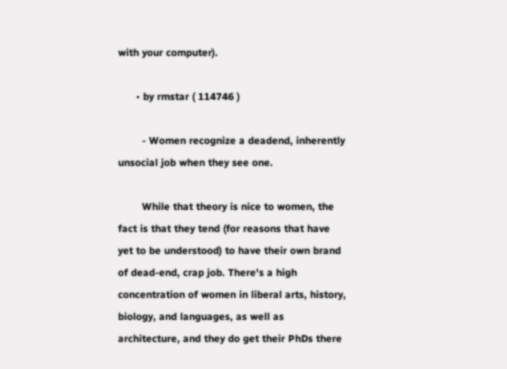with your computer).

      • by rmstar ( 114746 )

        - Women recognize a deadend, inherently unsocial job when they see one.

        While that theory is nice to women, the fact is that they tend (for reasons that have yet to be understood) to have their own brand of dead-end, crap job. There's a high concentration of women in liberal arts, history, biology, and languages, as well as architecture, and they do get their PhDs there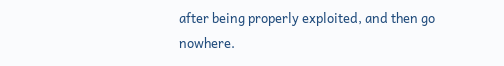after being properly exploited, and then go nowhere.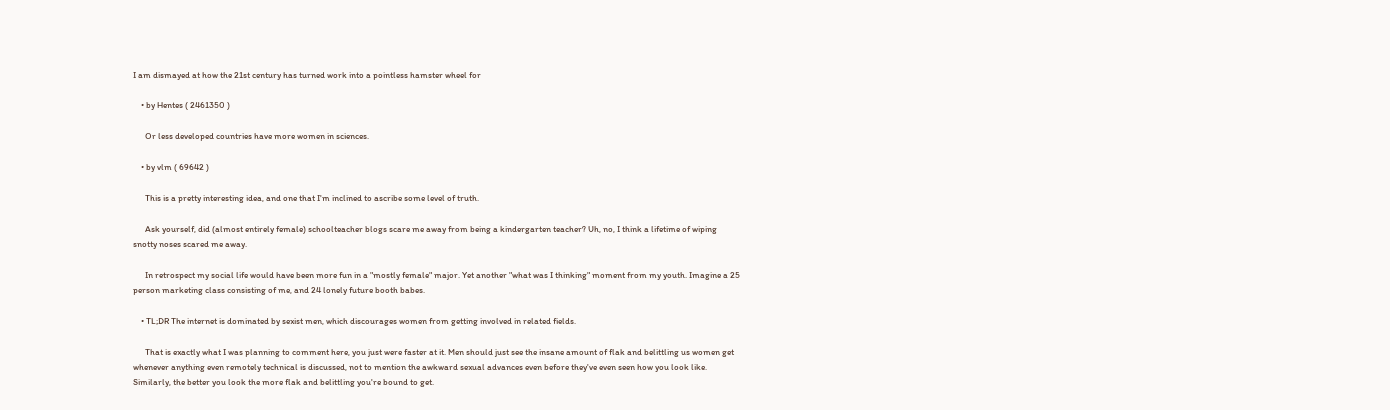I am dismayed at how the 21st century has turned work into a pointless hamster wheel for

    • by Hentes ( 2461350 )

      Or less developed countries have more women in sciences.

    • by vlm ( 69642 )

      This is a pretty interesting idea, and one that I'm inclined to ascribe some level of truth.

      Ask yourself, did (almost entirely female) schoolteacher blogs scare me away from being a kindergarten teacher? Uh, no, I think a lifetime of wiping snotty noses scared me away.

      In retrospect my social life would have been more fun in a "mostly female" major. Yet another "what was I thinking" moment from my youth. Imagine a 25 person marketing class consisting of me, and 24 lonely future booth babes.

    • TL;DR The internet is dominated by sexist men, which discourages women from getting involved in related fields.

      That is exactly what I was planning to comment here, you just were faster at it. Men should just see the insane amount of flak and belittling us women get whenever anything even remotely technical is discussed, not to mention the awkward sexual advances even before they've even seen how you look like. Similarly, the better you look the more flak and belittling you're bound to get.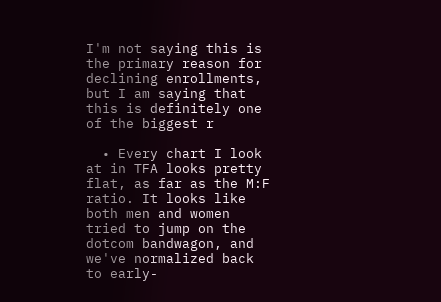I'm not saying this is the primary reason for declining enrollments, but I am saying that this is definitely one of the biggest r

  • Every chart I look at in TFA looks pretty flat, as far as the M:F ratio. It looks like both men and women tried to jump on the dotcom bandwagon, and we've normalized back to early-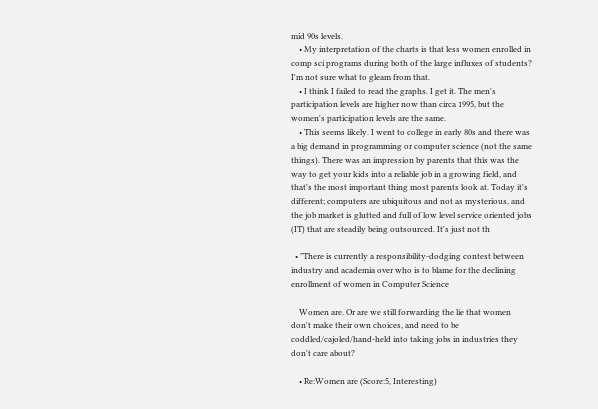mid 90s levels.
    • My interpretation of the charts is that less women enrolled in comp sci programs during both of the large influxes of students? I'm not sure what to gleam from that.
    • I think I failed to read the graphs. I get it. The men's participation levels are higher now than circa 1995, but the women's participation levels are the same.
    • This seems likely. I went to college in early 80s and there was a big demand in programming or computer science (not the same things). There was an impression by parents that this was the way to get your kids into a reliable job in a growing field, and that's the most important thing most parents look at. Today it's different; computers are ubiquitous and not as mysterious, and the job market is glutted and full of low level service oriented jobs (IT) that are steadily being outsourced. It's just not th

  • "There is currently a responsibility-dodging contest between industry and academia over who is to blame for the declining enrollment of women in Computer Science

    Women are. Or are we still forwarding the lie that women don't make their own choices, and need to be coddled/cajoled/hand-held into taking jobs in industries they don't care about?

    • Re:Women are (Score:5, Interesting)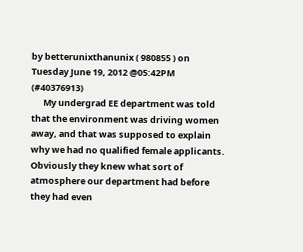by betterunixthanunix ( 980855 ) on Tuesday June 19, 2012 @05:42PM (#40376913)
      My undergrad EE department was told that the environment was driving women away, and that was supposed to explain why we had no qualified female applicants. Obviously they knew what sort of atmosphere our department had before they had even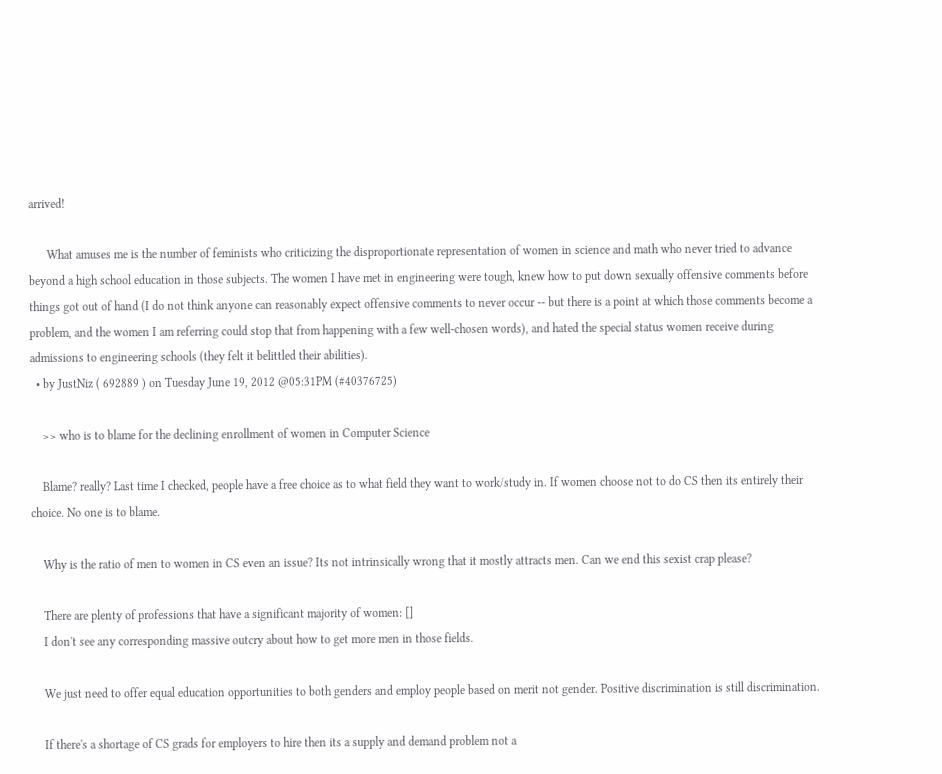arrived!

      What amuses me is the number of feminists who criticizing the disproportionate representation of women in science and math who never tried to advance beyond a high school education in those subjects. The women I have met in engineering were tough, knew how to put down sexually offensive comments before things got out of hand (I do not think anyone can reasonably expect offensive comments to never occur -- but there is a point at which those comments become a problem, and the women I am referring could stop that from happening with a few well-chosen words), and hated the special status women receive during admissions to engineering schools (they felt it belittled their abilities).
  • by JustNiz ( 692889 ) on Tuesday June 19, 2012 @05:31PM (#40376725)

    >> who is to blame for the declining enrollment of women in Computer Science

    Blame? really? Last time I checked, people have a free choice as to what field they want to work/study in. If women choose not to do CS then its entirely their choice. No one is to blame.

    Why is the ratio of men to women in CS even an issue? Its not intrinsically wrong that it mostly attracts men. Can we end this sexist crap please?

    There are plenty of professions that have a significant majority of women: []
    I don't see any corresponding massive outcry about how to get more men in those fields.

    We just need to offer equal education opportunities to both genders and employ people based on merit not gender. Positive discrimination is still discrimination.

    If there's a shortage of CS grads for employers to hire then its a supply and demand problem not a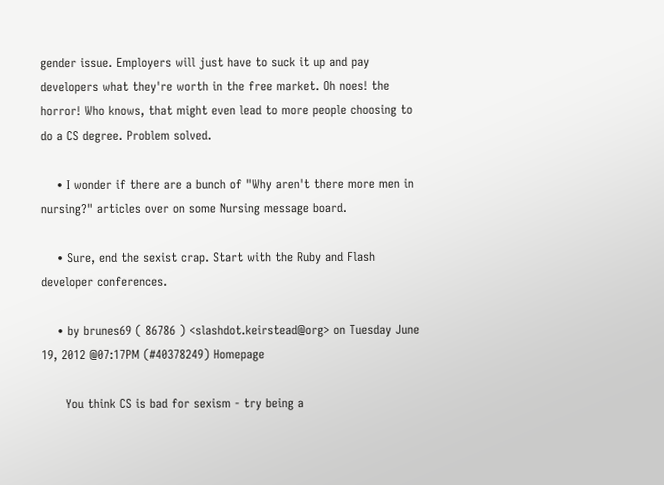gender issue. Employers will just have to suck it up and pay developers what they're worth in the free market. Oh noes! the horror! Who knows, that might even lead to more people choosing to do a CS degree. Problem solved.

    • I wonder if there are a bunch of "Why aren't there more men in nursing?" articles over on some Nursing message board.

    • Sure, end the sexist crap. Start with the Ruby and Flash developer conferences.

    • by brunes69 ( 86786 ) <slashdot.keirstead@org> on Tuesday June 19, 2012 @07:17PM (#40378249) Homepage

      You think CS is bad for sexism - try being a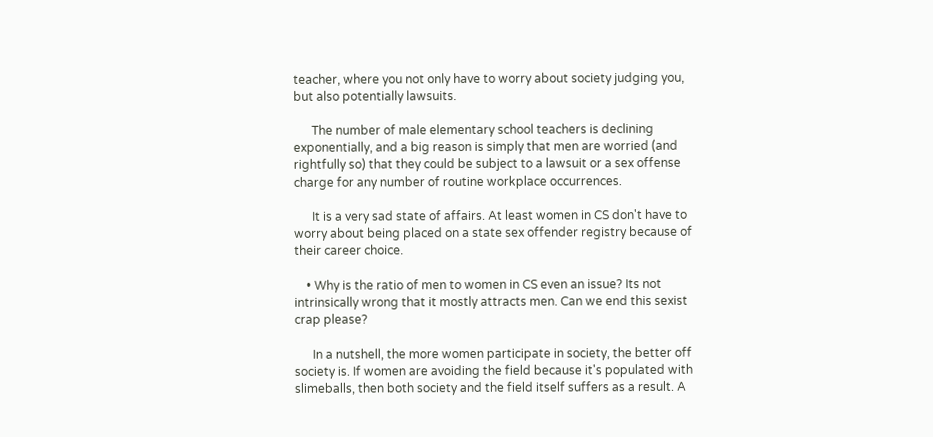teacher, where you not only have to worry about society judging you, but also potentially lawsuits.

      The number of male elementary school teachers is declining exponentially, and a big reason is simply that men are worried (and rightfully so) that they could be subject to a lawsuit or a sex offense charge for any number of routine workplace occurrences.

      It is a very sad state of affairs. At least women in CS don't have to worry about being placed on a state sex offender registry because of their career choice.

    • Why is the ratio of men to women in CS even an issue? Its not intrinsically wrong that it mostly attracts men. Can we end this sexist crap please?

      In a nutshell, the more women participate in society, the better off society is. If women are avoiding the field because it's populated with slimeballs, then both society and the field itself suffers as a result. A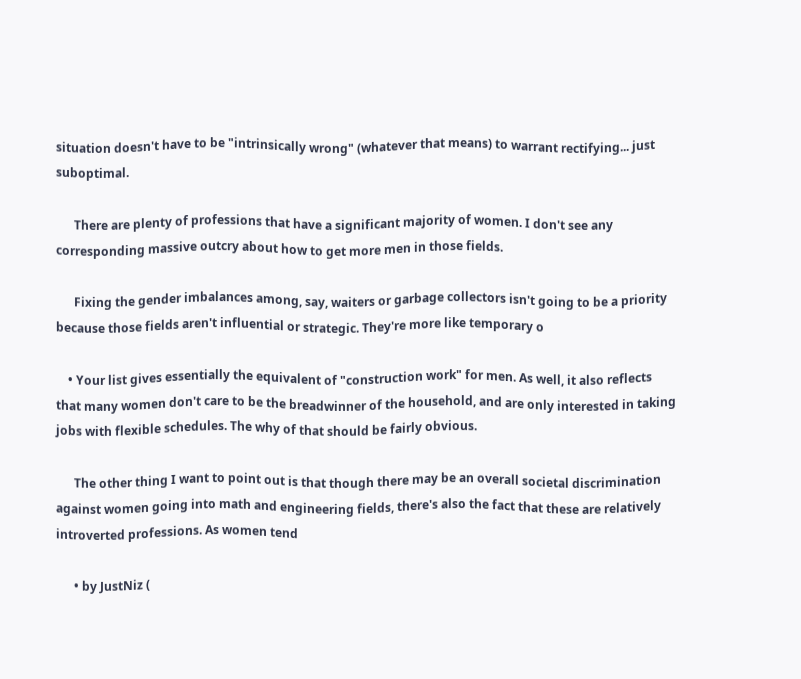situation doesn't have to be "intrinsically wrong" (whatever that means) to warrant rectifying... just suboptimal.

      There are plenty of professions that have a significant majority of women. I don't see any corresponding massive outcry about how to get more men in those fields.

      Fixing the gender imbalances among, say, waiters or garbage collectors isn't going to be a priority because those fields aren't influential or strategic. They're more like temporary o

    • Your list gives essentially the equivalent of "construction work" for men. As well, it also reflects that many women don't care to be the breadwinner of the household, and are only interested in taking jobs with flexible schedules. The why of that should be fairly obvious.

      The other thing I want to point out is that though there may be an overall societal discrimination against women going into math and engineering fields, there's also the fact that these are relatively introverted professions. As women tend

      • by JustNiz (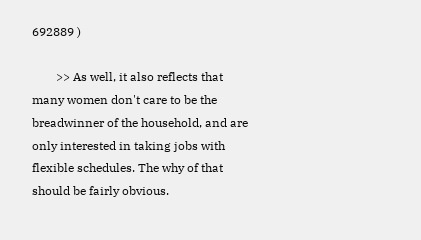692889 )

        >> As well, it also reflects that many women don't care to be the breadwinner of the household, and are only interested in taking jobs with flexible schedules. The why of that should be fairly obvious.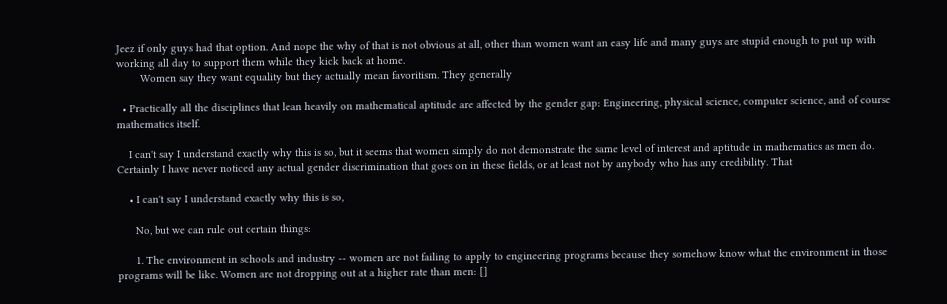Jeez if only guys had that option. And nope the why of that is not obvious at all, other than women want an easy life and many guys are stupid enough to put up with working all day to support them while they kick back at home.
        Women say they want equality but they actually mean favoritism. They generally

  • Practically all the disciplines that lean heavily on mathematical aptitude are affected by the gender gap: Engineering, physical science, computer science, and of course mathematics itself.

    I can't say I understand exactly why this is so, but it seems that women simply do not demonstrate the same level of interest and aptitude in mathematics as men do. Certainly I have never noticed any actual gender discrimination that goes on in these fields, or at least not by anybody who has any credibility. That

    • I can't say I understand exactly why this is so,

      No, but we can rule out certain things:

      1. The environment in schools and industry -- women are not failing to apply to engineering programs because they somehow know what the environment in those programs will be like. Women are not dropping out at a higher rate than men: []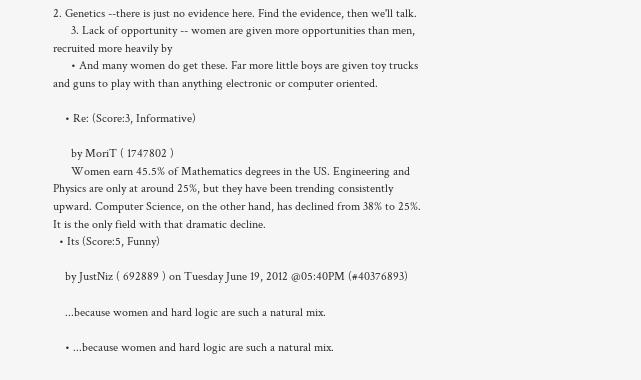2. Genetics --there is just no evidence here. Find the evidence, then we'll talk.
      3. Lack of opportunity -- women are given more opportunities than men, recruited more heavily by
      • And many women do get these. Far more little boys are given toy trucks and guns to play with than anything electronic or computer oriented.

    • Re: (Score:3, Informative)

      by MoriT ( 1747802 )
      Women earn 45.5% of Mathematics degrees in the US. Engineering and Physics are only at around 25%, but they have been trending consistently upward. Computer Science, on the other hand, has declined from 38% to 25%. It is the only field with that dramatic decline.
  • Its (Score:5, Funny)

    by JustNiz ( 692889 ) on Tuesday June 19, 2012 @05:40PM (#40376893)

    ...because women and hard logic are such a natural mix.

    • ...because women and hard logic are such a natural mix.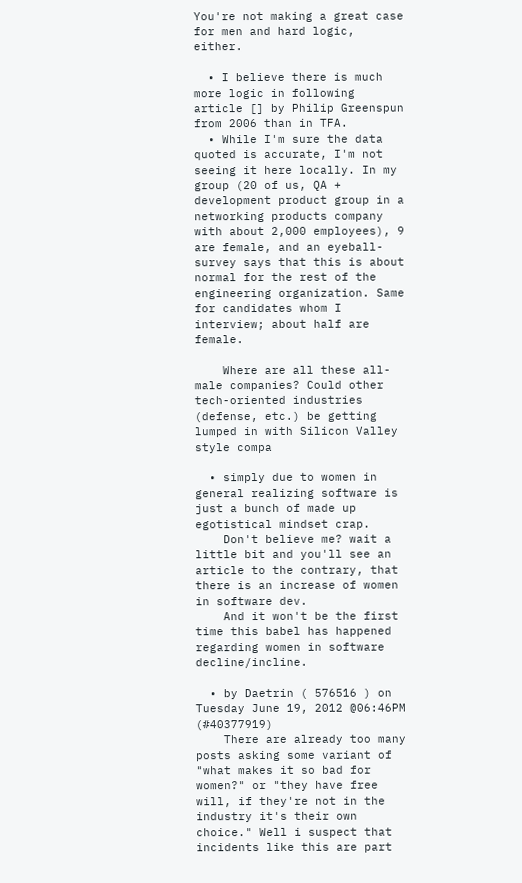You're not making a great case for men and hard logic, either.

  • I believe there is much more logic in following article [] by Philip Greenspun from 2006 than in TFA.
  • While I'm sure the data quoted is accurate, I'm not seeing it here locally. In my group (20 of us, QA + development product group in a networking products company with about 2,000 employees), 9 are female, and an eyeball-survey says that this is about normal for the rest of the engineering organization. Same for candidates whom I interview; about half are female.

    Where are all these all-male companies? Could other tech-oriented industries (defense, etc.) be getting lumped in with Silicon Valley style compa

  • simply due to women in general realizing software is just a bunch of made up egotistical mindset crap.
    Don't believe me? wait a little bit and you'll see an article to the contrary, that there is an increase of women in software dev.
    And it won't be the first time this babel has happened regarding women in software decline/incline.

  • by Daetrin ( 576516 ) on Tuesday June 19, 2012 @06:46PM (#40377919)
    There are already too many posts asking some variant of "what makes it so bad for women?" or "they have free will, if they're not in the industry it's their own choice." Well i suspect that incidents like this are part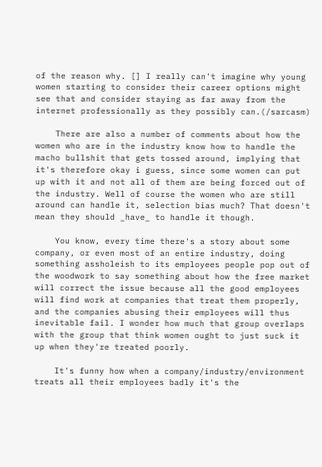of the reason why. [] I really can't imagine why young women starting to consider their career options might see that and consider staying as far away from the internet professionally as they possibly can.(/sarcasm)

    There are also a number of comments about how the women who are in the industry know how to handle the macho bullshit that gets tossed around, implying that it's therefore okay i guess, since some women can put up with it and not all of them are being forced out of the industry. Well of course the women who are still around can handle it, selection bias much? That doesn't mean they should _have_ to handle it though.

    You know, every time there's a story about some company, or even most of an entire industry, doing something assholeish to its employees people pop out of the woodwork to say something about how the free market will correct the issue because all the good employees will find work at companies that treat them properly, and the companies abusing their employees will thus inevitable fail. I wonder how much that group overlaps with the group that think women ought to just suck it up when they're treated poorly.

    It's funny how when a company/industry/environment treats all their employees badly it's the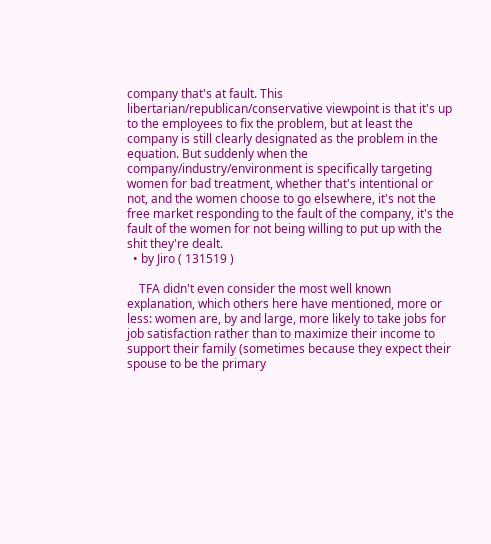company that's at fault. This libertarian/republican/conservative viewpoint is that it's up to the employees to fix the problem, but at least the company is still clearly designated as the problem in the equation. But suddenly when the company/industry/environment is specifically targeting women for bad treatment, whether that's intentional or not, and the women choose to go elsewhere, it's not the free market responding to the fault of the company, it's the fault of the women for not being willing to put up with the shit they're dealt.
  • by Jiro ( 131519 )

    TFA didn't even consider the most well known explanation, which others here have mentioned, more or less: women are, by and large, more likely to take jobs for job satisfaction rather than to maximize their income to support their family (sometimes because they expect their spouse to be the primary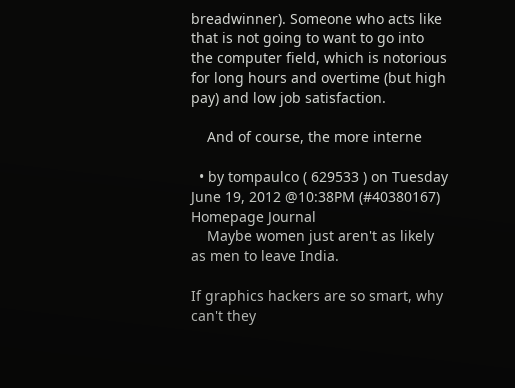breadwinner). Someone who acts like that is not going to want to go into the computer field, which is notorious for long hours and overtime (but high pay) and low job satisfaction.

    And of course, the more interne

  • by tompaulco ( 629533 ) on Tuesday June 19, 2012 @10:38PM (#40380167) Homepage Journal
    Maybe women just aren't as likely as men to leave India.

If graphics hackers are so smart, why can't they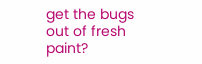get the bugs out of fresh paint?